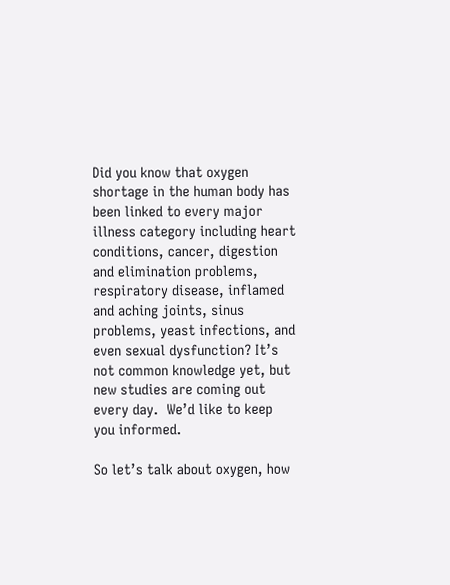Did you know that oxygen shortage in the human body has been linked to every major illness category including heart conditions, cancer, digestion and elimination problems, respiratory disease, inflamed and aching joints, sinus problems, yeast infections, and even sexual dysfunction? It’s not common knowledge yet, but new studies are coming out every day.  We’d like to keep you informed.

So let’s talk about oxygen, how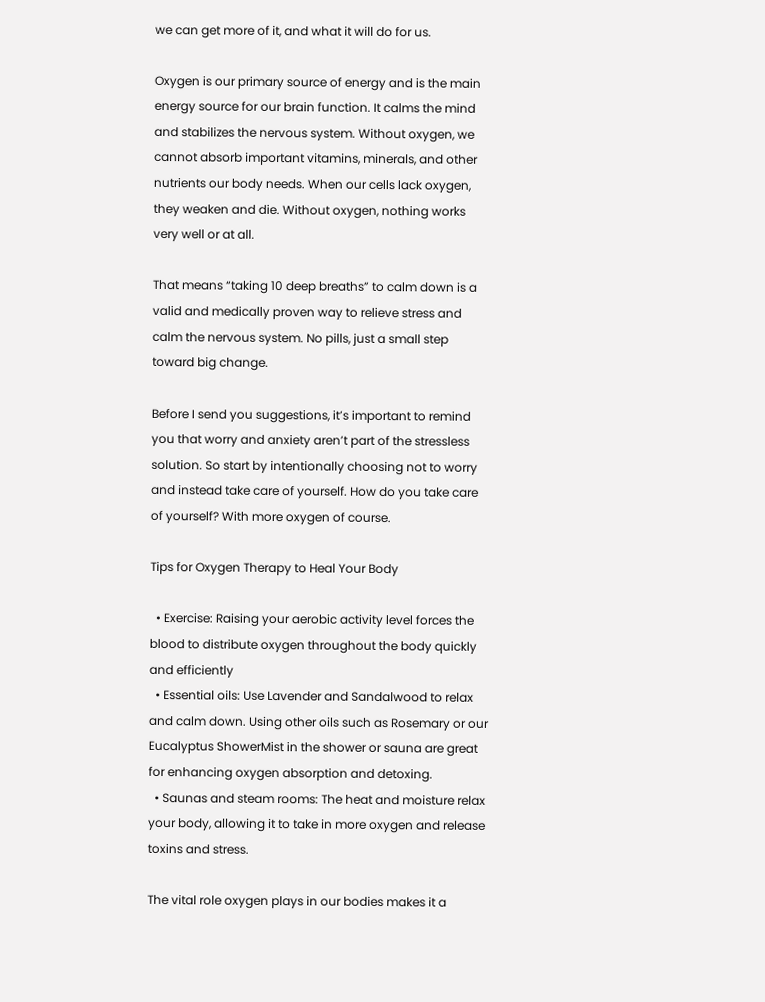we can get more of it, and what it will do for us.

Oxygen is our primary source of energy and is the main energy source for our brain function. It calms the mind and stabilizes the nervous system. Without oxygen, we cannot absorb important vitamins, minerals, and other nutrients our body needs. When our cells lack oxygen, they weaken and die. Without oxygen, nothing works very well or at all.

That means “taking 10 deep breaths” to calm down is a valid and medically proven way to relieve stress and calm the nervous system. No pills, just a small step toward big change.

Before I send you suggestions, it’s important to remind you that worry and anxiety aren’t part of the stressless solution. So start by intentionally choosing not to worry and instead take care of yourself. How do you take care of yourself? With more oxygen of course.

Tips for Oxygen Therapy to Heal Your Body

  • Exercise: Raising your aerobic activity level forces the blood to distribute oxygen throughout the body quickly and efficiently
  • Essential oils: Use Lavender and Sandalwood to relax and calm down. Using other oils such as Rosemary or our Eucalyptus ShowerMist in the shower or sauna are great for enhancing oxygen absorption and detoxing.
  • Saunas and steam rooms: The heat and moisture relax your body, allowing it to take in more oxygen and release toxins and stress.

The vital role oxygen plays in our bodies makes it a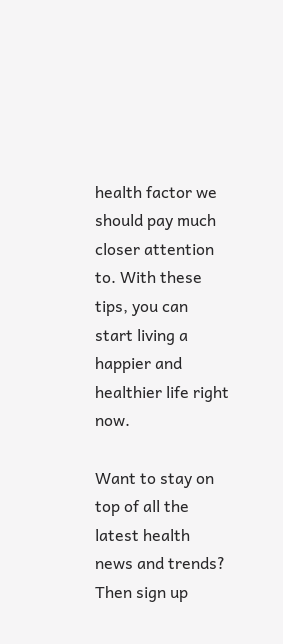health factor we should pay much closer attention to. With these tips, you can start living a happier and healthier life right now.

Want to stay on top of all the latest health news and trends? Then sign up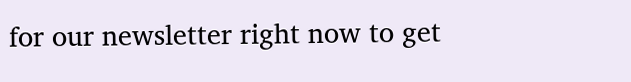for our newsletter right now to get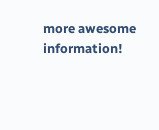more awesome information!